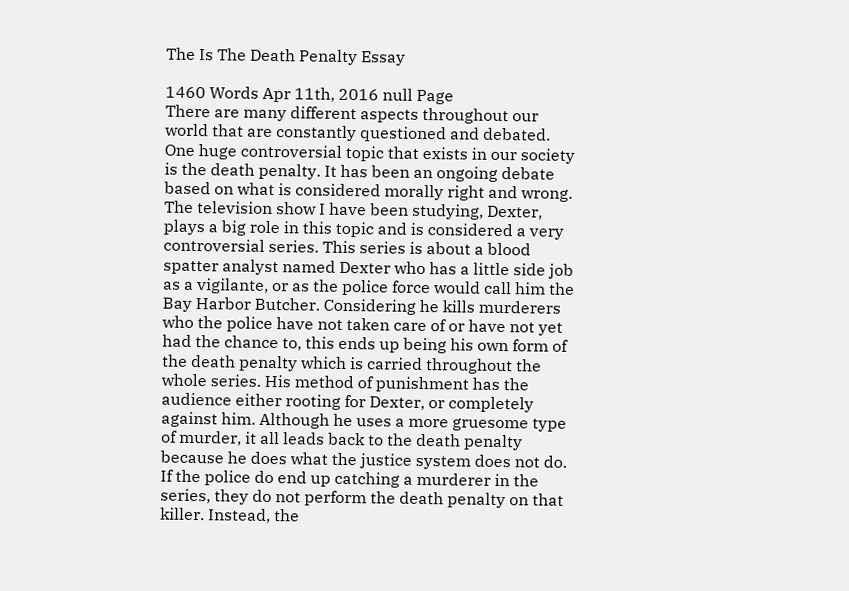The Is The Death Penalty Essay

1460 Words Apr 11th, 2016 null Page
There are many different aspects throughout our world that are constantly questioned and debated. One huge controversial topic that exists in our society is the death penalty. It has been an ongoing debate based on what is considered morally right and wrong. The television show I have been studying, Dexter, plays a big role in this topic and is considered a very controversial series. This series is about a blood spatter analyst named Dexter who has a little side job as a vigilante, or as the police force would call him the Bay Harbor Butcher. Considering he kills murderers who the police have not taken care of or have not yet had the chance to, this ends up being his own form of the death penalty which is carried throughout the whole series. His method of punishment has the audience either rooting for Dexter, or completely against him. Although he uses a more gruesome type of murder, it all leads back to the death penalty because he does what the justice system does not do. If the police do end up catching a murderer in the series, they do not perform the death penalty on that killer. Instead, the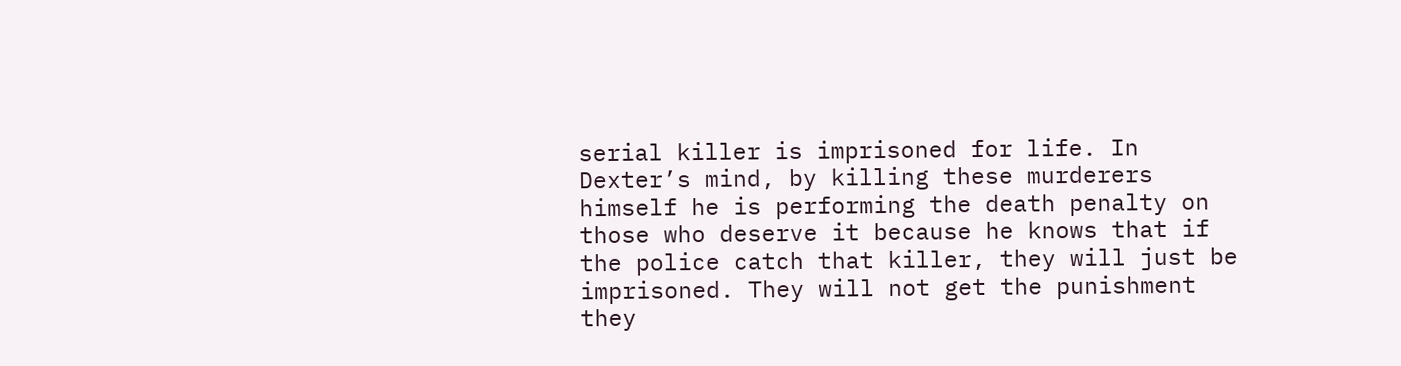serial killer is imprisoned for life. In Dexter’s mind, by killing these murderers himself he is performing the death penalty on those who deserve it because he knows that if the police catch that killer, they will just be imprisoned. They will not get the punishment they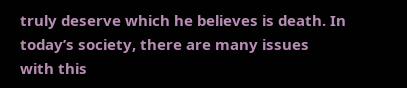truly deserve which he believes is death. In today’s society, there are many issues with this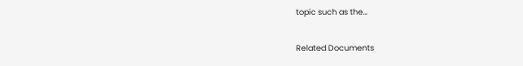topic such as the…

Related Documents